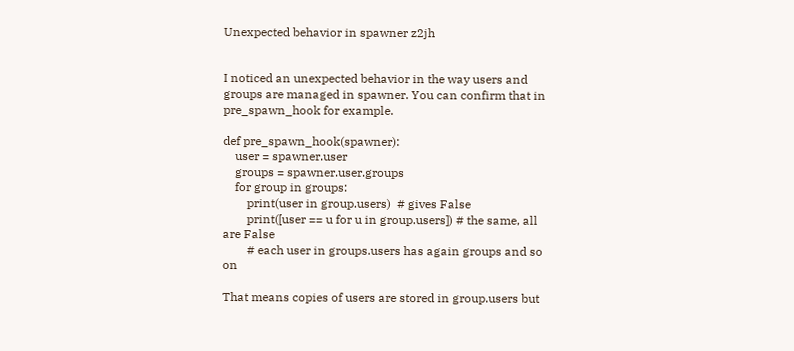Unexpected behavior in spawner z2jh


I noticed an unexpected behavior in the way users and groups are managed in spawner. You can confirm that in pre_spawn_hook for example.

def pre_spawn_hook(spawner):
    user = spawner.user
    groups = spawner.user.groups
    for group in groups:
        print(user in group.users)  # gives False
        print([user == u for u in group.users]) # the same, all are False
        # each user in groups.users has again groups and so on

That means copies of users are stored in group.users but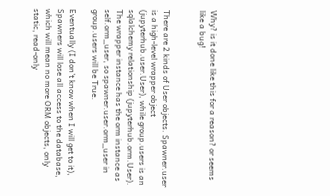Why? is it done like this for a reason? or seems like a bug!


There are 2 kinds of User objects. Spawner.user is a high-level wrapper object (jupyterhub.user.User), while group.users is an sqlalchemy relationship (jupyterhub.orm.User). The wrapper instance has the orm instance as self.orm_user, so spawner.user.orm_user in group.users will be True.

Eventually (I don’t know when I will get to it), Spawners will lose all access to the database, which will mean no more ORM objects, only static, read-only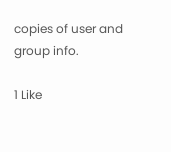copies of user and group info.

1 Like